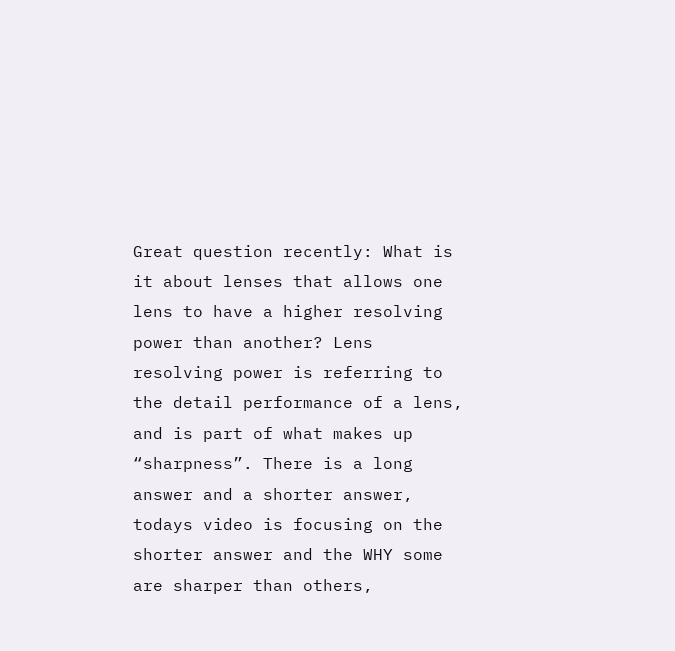Great question recently: What is it about lenses that allows one lens to have a higher resolving power than another? Lens resolving power is referring to the detail performance of a lens, and is part of what makes up “sharpness”. There is a long answer and a shorter answer, todays video is focusing on the shorter answer and the WHY some are sharper than others,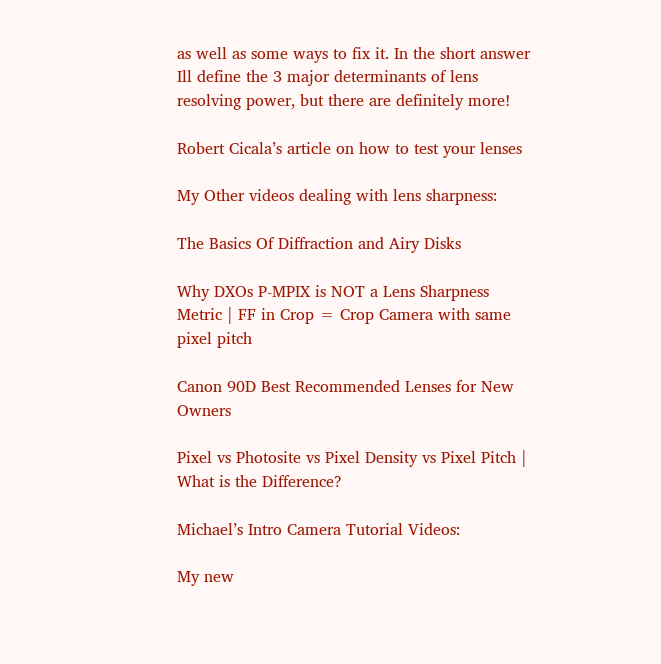as well as some ways to fix it. In the short answer Ill define the 3 major determinants of lens resolving power, but there are definitely more!

Robert Cicala’s article on how to test your lenses

My Other videos dealing with lens sharpness:

The Basics Of Diffraction and Airy Disks

Why DXOs P-MPIX is NOT a Lens Sharpness Metric | FF in Crop = Crop Camera with same pixel pitch

Canon 90D Best Recommended Lenses for New Owners

Pixel vs Photosite vs Pixel Density vs Pixel Pitch | What is the Difference?

Michael’s Intro Camera Tutorial Videos:

My new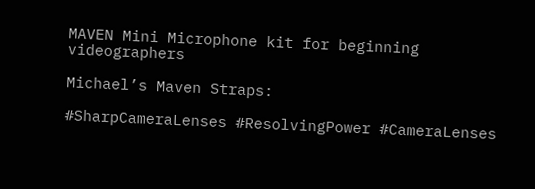MAVEN Mini Microphone kit for beginning videographers

Michael’s Maven Straps:

#SharpCameraLenses #ResolvingPower #CameraLenses